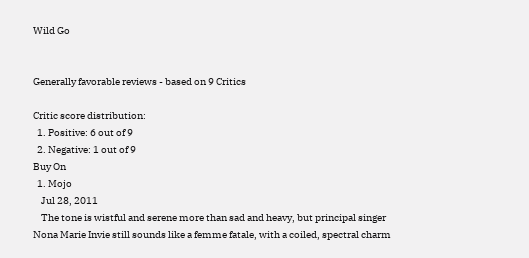Wild Go


Generally favorable reviews - based on 9 Critics

Critic score distribution:
  1. Positive: 6 out of 9
  2. Negative: 1 out of 9
Buy On
  1. Mojo
    Jul 28, 2011
    The tone is wistful and serene more than sad and heavy, but principal singer Nona Marie Invie still sounds like a femme fatale, with a coiled, spectral charm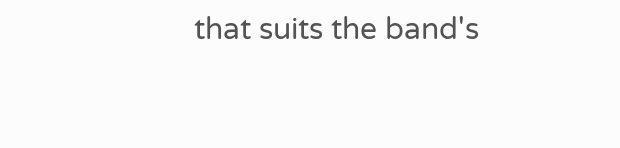that suits the band's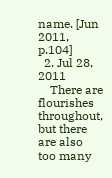name. [Jun 2011, p.104]
  2. Jul 28, 2011
    There are flourishes throughout, but there are also too many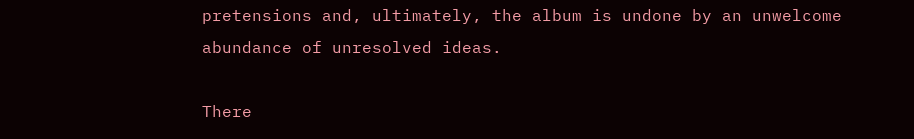pretensions and, ultimately, the album is undone by an unwelcome abundance of unresolved ideas.

There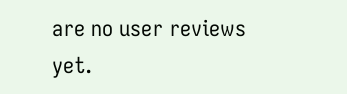are no user reviews yet.